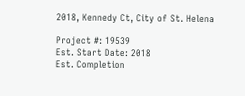2018, Kennedy Ct, City of St. Helena

Project #: 19539
Est. Start Date: 2018
Est. Completion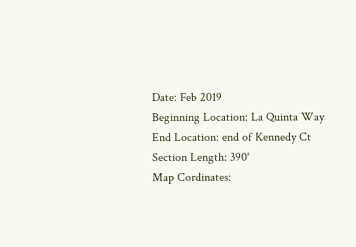Date: Feb 2019
Beginning Location: La Quinta Way
End Location: end of Kennedy Ct
Section Length: 390'
Map Cordinates: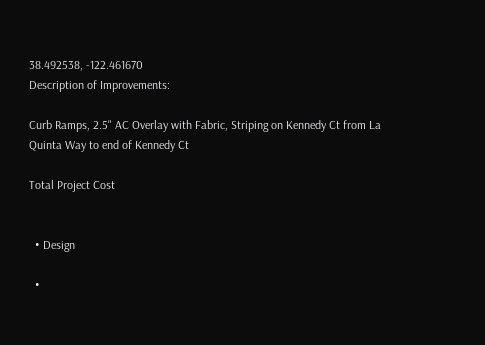38.492538, -122.461670
Description of Improvements:

Curb Ramps, 2.5" AC Overlay with Fabric, Striping on Kennedy Ct from La Quinta Way to end of Kennedy Ct

Total Project Cost


  • Design

  •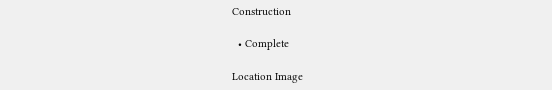Construction

  • Complete

Location Image